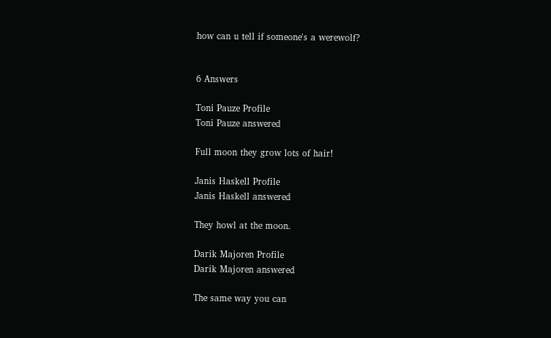how can u tell if someone's a werewolf?


6 Answers

Toni Pauze Profile
Toni Pauze answered

Full moon they grow lots of hair!

Janis Haskell Profile
Janis Haskell answered

They howl at the moon.

Darik Majoren Profile
Darik Majoren answered

The same way you can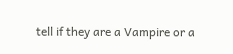tell if they are a Vampire or a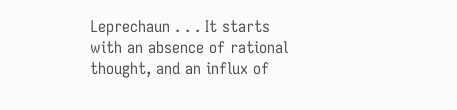Leprechaun . . . It starts with an absence of rational thought, and an influx of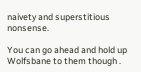naivety and superstitious nonsense.

You can go ahead and hold up Wolfsbane to them though .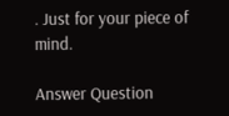. Just for your piece of mind.

Answer Question